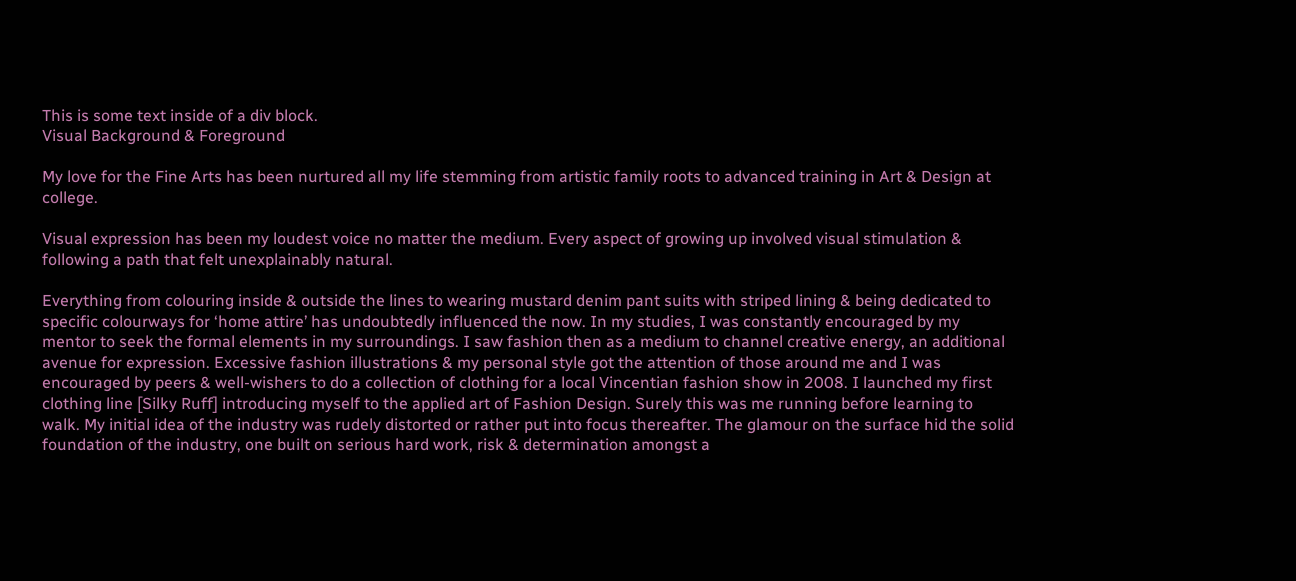This is some text inside of a div block.
Visual Background & Foreground

My love for the Fine Arts has been nurtured all my life stemming from artistic family roots to advanced training in Art & Design at college.

Visual expression has been my loudest voice no matter the medium. Every aspect of growing up involved visual stimulation & following a path that felt unexplainably natural.

Everything from colouring inside & outside the lines to wearing mustard denim pant suits with striped lining & being dedicated to specific colourways for ‘home attire’ has undoubtedly influenced the now. In my studies, I was constantly encouraged by my mentor to seek the formal elements in my surroundings. I saw fashion then as a medium to channel creative energy, an additional avenue for expression. Excessive fashion illustrations & my personal style got the attention of those around me and I was encouraged by peers & well-wishers to do a collection of clothing for a local Vincentian fashion show in 2008. I launched my first clothing line [Silky Ruff] introducing myself to the applied art of Fashion Design. Surely this was me running before learning to walk. My initial idea of the industry was rudely distorted or rather put into focus thereafter. The glamour on the surface hid the solid foundation of the industry, one built on serious hard work, risk & determination amongst a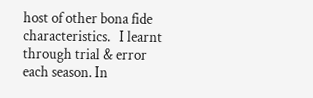host of other bona fide characteristics.   I learnt through trial & error each season. In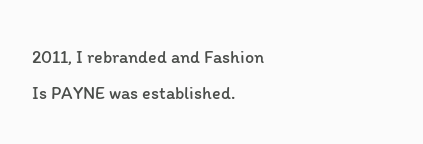2011, I rebranded and Fashion Is PAYNE was established.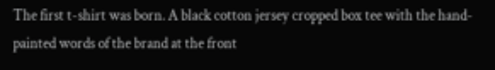The first t-shirt was born. A black cotton jersey cropped box tee with the hand-painted words of the brand at the front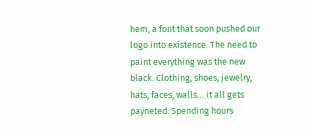hem, a font that soon pushed our logo into existence. The need to paint everything was the new black. Clothing, shoes, jewelry, hats, faces, walls… it all gets payneted. Spending hours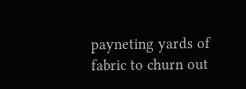payneting yards of fabric to churn out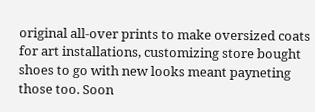original all-over prints to make oversized coats for art installations, customizing store bought shoes to go with new looks meant payneting those too. Soon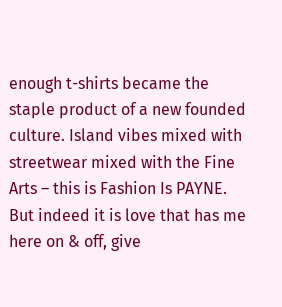enough t-shirts became the staple product of a new founded culture. Island vibes mixed with streetwear mixed with the Fine Arts – this is Fashion Is PAYNE. But indeed it is love that has me here on & off, give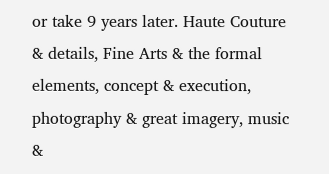or take 9 years later. Haute Couture & details, Fine Arts & the formal elements, concept & execution, photography & great imagery, music &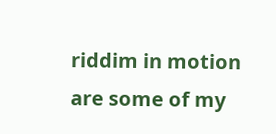riddim in motion are some of my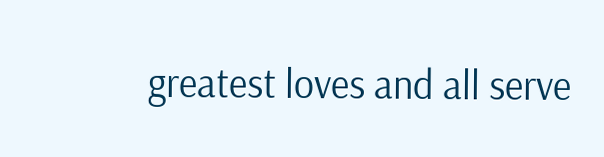greatest loves and all serve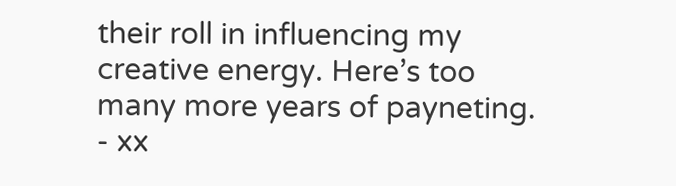their roll in influencing my creative energy. Here’s too many more years of payneting.   - xx